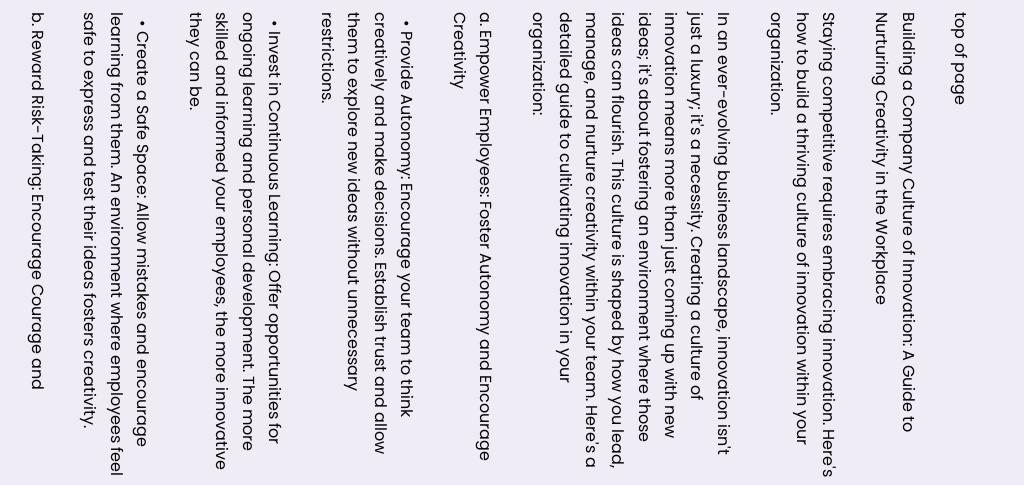top of page

Building a Company Culture of Innovation: A Guide to Nurturing Creativity in the Workplace

Staying competitive requires embracing innovation. Here's how to build a thriving culture of innovation within your organization.

In an ever-evolving business landscape, innovation isn't just a luxury; it's a necessity. Creating a culture of innovation means more than just coming up with new ideas; it's about fostering an environment where those ideas can flourish. This culture is shaped by how you lead, manage, and nurture creativity within your team. Here's a detailed guide to cultivating innovation in your organization:

a. Empower Employees: Foster Autonomy and Encourage Creativity

  • Provide Autonomy: Encourage your team to think creatively and make decisions. Establish trust and allow them to explore new ideas without unnecessary restrictions.

  • Invest in Continuous Learning: Offer opportunities for ongoing learning and personal development. The more skilled and informed your employees, the more innovative they can be.

  • Create a Safe Space: Allow mistakes and encourage learning from them. An environment where employees feel safe to express and test their ideas fosters creativity.

b. Reward Risk-Taking: Encourage Courage and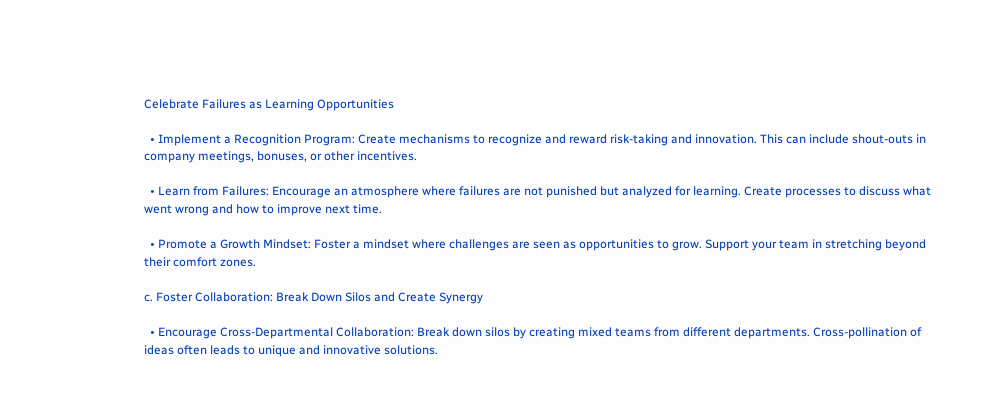Celebrate Failures as Learning Opportunities

  • Implement a Recognition Program: Create mechanisms to recognize and reward risk-taking and innovation. This can include shout-outs in company meetings, bonuses, or other incentives.

  • Learn from Failures: Encourage an atmosphere where failures are not punished but analyzed for learning. Create processes to discuss what went wrong and how to improve next time.

  • Promote a Growth Mindset: Foster a mindset where challenges are seen as opportunities to grow. Support your team in stretching beyond their comfort zones.

c. Foster Collaboration: Break Down Silos and Create Synergy

  • Encourage Cross-Departmental Collaboration: Break down silos by creating mixed teams from different departments. Cross-pollination of ideas often leads to unique and innovative solutions.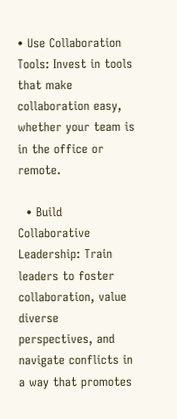• Use Collaboration Tools: Invest in tools that make collaboration easy, whether your team is in the office or remote.

  • Build Collaborative Leadership: Train leaders to foster collaboration, value diverse perspectives, and navigate conflicts in a way that promotes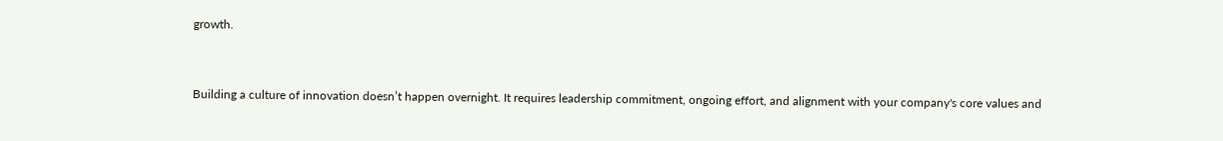growth.


Building a culture of innovation doesn’t happen overnight. It requires leadership commitment, ongoing effort, and alignment with your company's core values and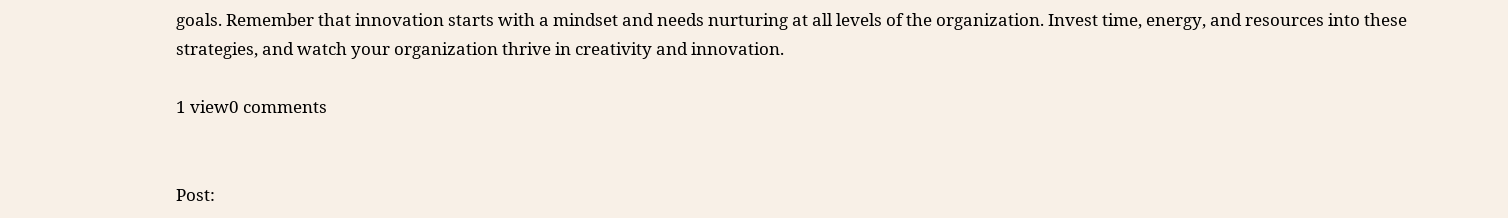goals. Remember that innovation starts with a mindset and needs nurturing at all levels of the organization. Invest time, energy, and resources into these strategies, and watch your organization thrive in creativity and innovation.

1 view0 comments


Post: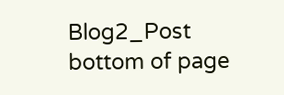Blog2_Post
bottom of page